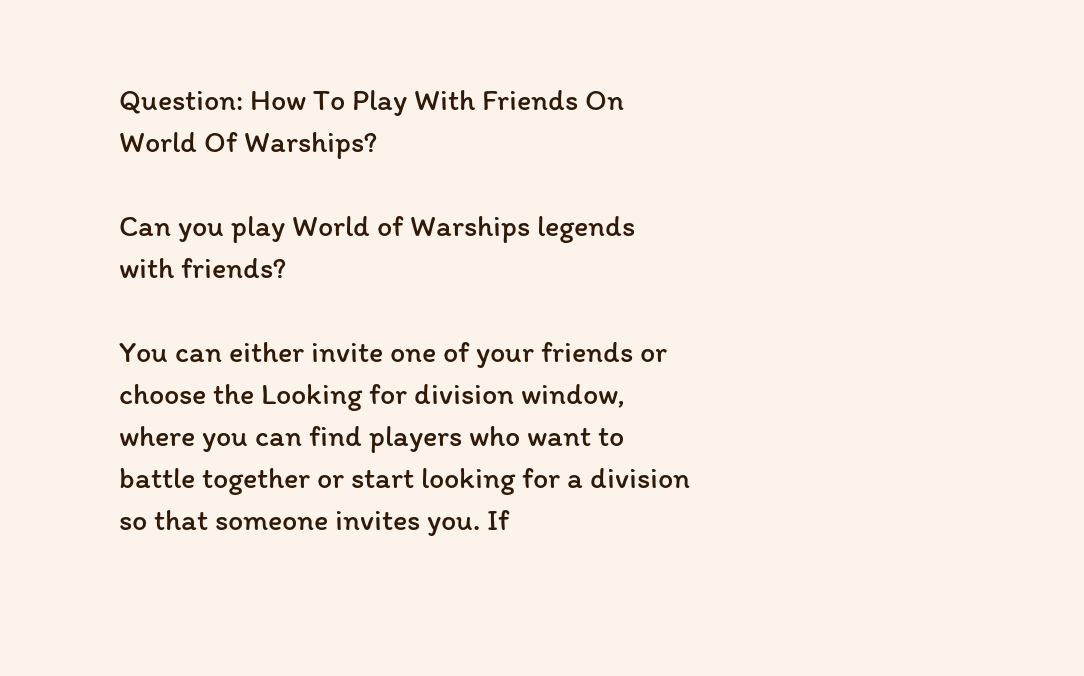Question: How To Play With Friends On World Of Warships?

Can you play World of Warships legends with friends?

You can either invite one of your friends or choose the Looking for division window, where you can find players who want to battle together or start looking for a division so that someone invites you. If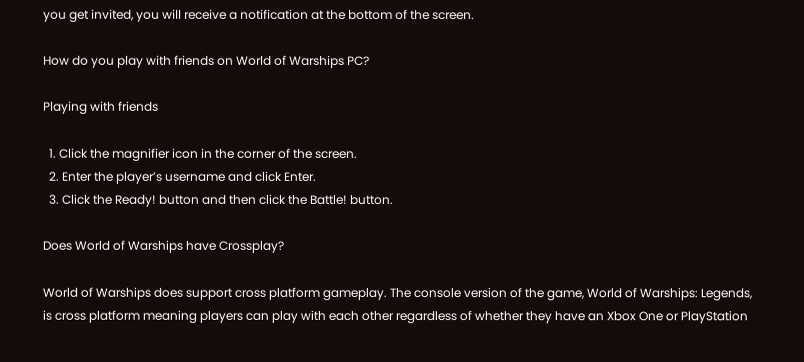you get invited, you will receive a notification at the bottom of the screen.

How do you play with friends on World of Warships PC?

Playing with friends

  1. Click the magnifier icon in the corner of the screen.
  2. Enter the player’s username and click Enter.
  3. Click the Ready! button and then click the Battle! button.

Does World of Warships have Crossplay?

World of Warships does support cross platform gameplay. The console version of the game, World of Warships: Legends, is cross platform meaning players can play with each other regardless of whether they have an Xbox One or PlayStation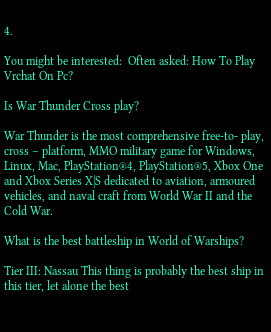4.

You might be interested:  Often asked: How To Play Vrchat On Pc?

Is War Thunder Cross play?

War Thunder is the most comprehensive free-to- play, cross – platform, MMO military game for Windows, Linux, Mac, PlayStation®4, PlayStation®5, Xbox One and Xbox Series X|S dedicated to aviation, armoured vehicles, and naval craft from World War II and the Cold War.

What is the best battleship in World of Warships?

Tier III: Nassau This thing is probably the best ship in this tier, let alone the best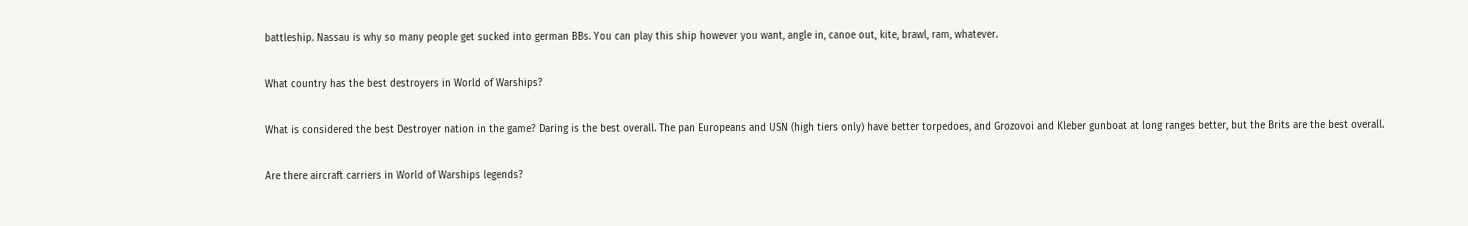battleship. Nassau is why so many people get sucked into german BBs. You can play this ship however you want, angle in, canoe out, kite, brawl, ram, whatever.

What country has the best destroyers in World of Warships?

What is considered the best Destroyer nation in the game? Daring is the best overall. The pan Europeans and USN (high tiers only) have better torpedoes, and Grozovoi and Kleber gunboat at long ranges better, but the Brits are the best overall.

Are there aircraft carriers in World of Warships legends?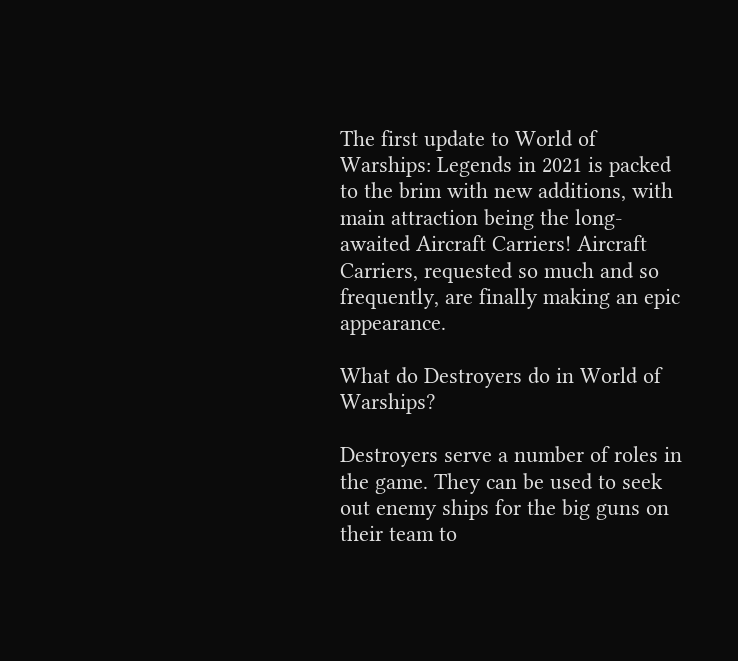The first update to World of Warships: Legends in 2021 is packed to the brim with new additions, with main attraction being the long-awaited Aircraft Carriers! Aircraft Carriers, requested so much and so frequently, are finally making an epic appearance.

What do Destroyers do in World of Warships?

Destroyers serve a number of roles in the game. They can be used to seek out enemy ships for the big guns on their team to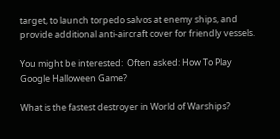target, to launch torpedo salvos at enemy ships, and provide additional anti-aircraft cover for friendly vessels.

You might be interested:  Often asked: How To Play Google Halloween Game?

What is the fastest destroyer in World of Warships?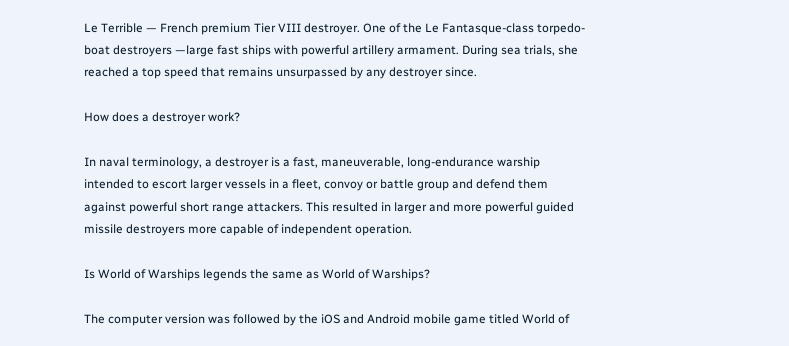Le Terrible — French premium Tier VIII destroyer. One of the Le Fantasque-class torpedo-boat destroyers —large fast ships with powerful artillery armament. During sea trials, she reached a top speed that remains unsurpassed by any destroyer since.

How does a destroyer work?

In naval terminology, a destroyer is a fast, maneuverable, long-endurance warship intended to escort larger vessels in a fleet, convoy or battle group and defend them against powerful short range attackers. This resulted in larger and more powerful guided missile destroyers more capable of independent operation.

Is World of Warships legends the same as World of Warships?

The computer version was followed by the iOS and Android mobile game titled World of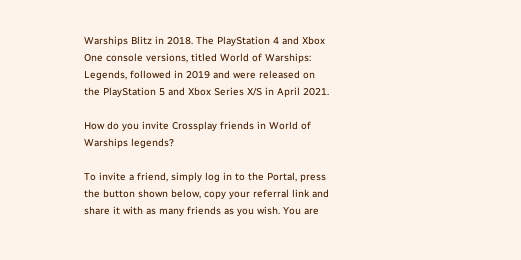Warships Blitz in 2018. The PlayStation 4 and Xbox One console versions, titled World of Warships: Legends, followed in 2019 and were released on the PlayStation 5 and Xbox Series X/S in April 2021.

How do you invite Crossplay friends in World of Warships legends?

To invite a friend, simply log in to the Portal, press the button shown below, copy your referral link and share it with as many friends as you wish. You are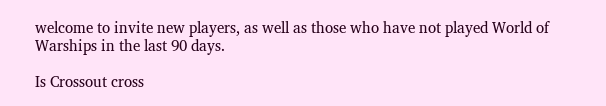welcome to invite new players, as well as those who have not played World of Warships in the last 90 days.

Is Crossout cross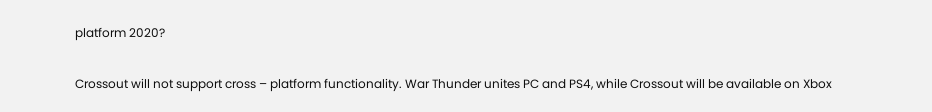platform 2020?

Crossout will not support cross – platform functionality. War Thunder unites PC and PS4, while Crossout will be available on Xbox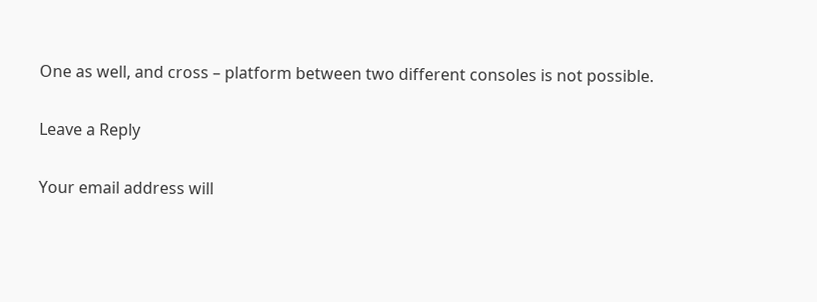One as well, and cross – platform between two different consoles is not possible.

Leave a Reply

Your email address will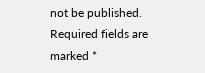not be published. Required fields are marked *